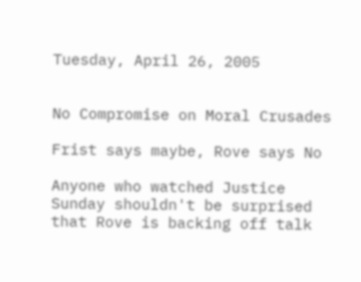Tuesday, April 26, 2005


No Compromise on Moral Crusades

Frist says maybe, Rove says No

Anyone who watched Justice Sunday shouldn't be surprised that Rove is backing off talk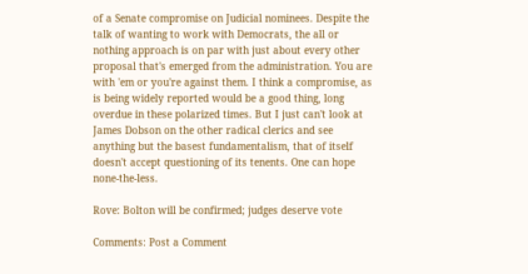of a Senate compromise on Judicial nominees. Despite the talk of wanting to work with Democrats, the all or nothing approach is on par with just about every other proposal that's emerged from the administration. You are with 'em or you're against them. I think a compromise, as is being widely reported would be a good thing, long overdue in these polarized times. But I just can't look at James Dobson on the other radical clerics and see anything but the basest fundamentalism, that of itself doesn't accept questioning of its tenents. One can hope none-the-less.

Rove: Bolton will be confirmed; judges deserve vote

Comments: Post a Comment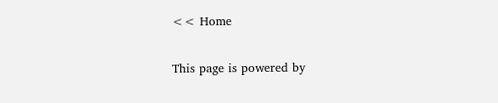<< Home

This page is powered by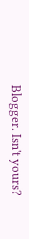Blogger. Isn't yours?